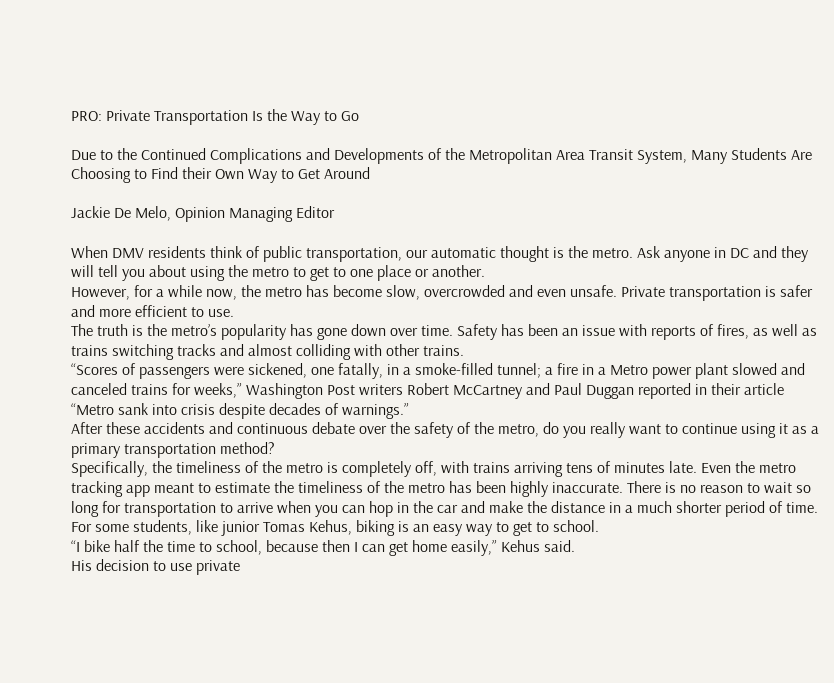PRO: Private Transportation Is the Way to Go

Due to the Continued Complications and Developments of the Metropolitan Area Transit System, Many Students Are Choosing to Find their Own Way to Get Around

Jackie De Melo, Opinion Managing Editor

When DMV residents think of public transportation, our automatic thought is the metro. Ask anyone in DC and they will tell you about using the metro to get to one place or another.
However, for a while now, the metro has become slow, overcrowded and even unsafe. Private transportation is safer and more efficient to use.
The truth is the metro’s popularity has gone down over time. Safety has been an issue with reports of fires, as well as trains switching tracks and almost colliding with other trains.
“Scores of passengers were sickened, one fatally, in a smoke-filled tunnel; a fire in a Metro power plant slowed and canceled trains for weeks,” Washington Post writers Robert McCartney and Paul Duggan reported in their article “Metro sank into crisis despite decades of warnings.”
After these accidents and continuous debate over the safety of the metro, do you really want to continue using it as a primary transportation method?
Specifically, the timeliness of the metro is completely off, with trains arriving tens of minutes late. Even the metro tracking app meant to estimate the timeliness of the metro has been highly inaccurate. There is no reason to wait so long for transportation to arrive when you can hop in the car and make the distance in a much shorter period of time.
For some students, like junior Tomas Kehus, biking is an easy way to get to school.
“I bike half the time to school, because then I can get home easily,” Kehus said.
His decision to use private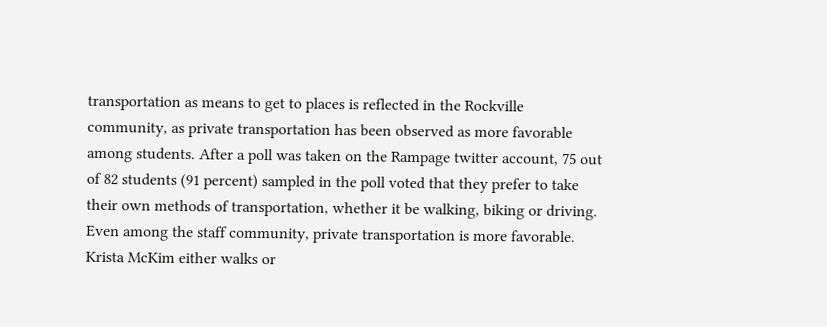transportation as means to get to places is reflected in the Rockville community, as private transportation has been observed as more favorable among students. After a poll was taken on the Rampage twitter account, 75 out of 82 students (91 percent) sampled in the poll voted that they prefer to take their own methods of transportation, whether it be walking, biking or driving.
Even among the staff community, private transportation is more favorable. Krista McKim either walks or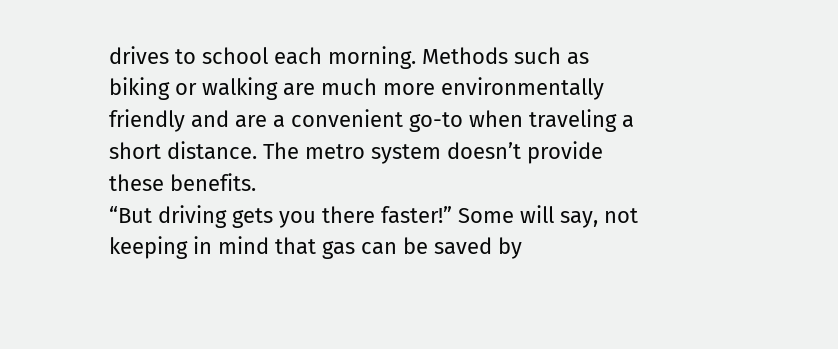drives to school each morning. Methods such as biking or walking are much more environmentally friendly and are a convenient go-to when traveling a short distance. The metro system doesn’t provide these benefits.
“But driving gets you there faster!” Some will say, not keeping in mind that gas can be saved by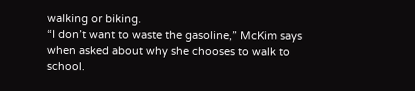walking or biking.
“I don’t want to waste the gasoline,” McKim says when asked about why she chooses to walk to school.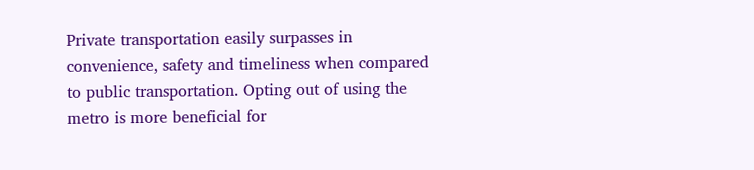Private transportation easily surpasses in convenience, safety and timeliness when compared to public transportation. Opting out of using the metro is more beneficial for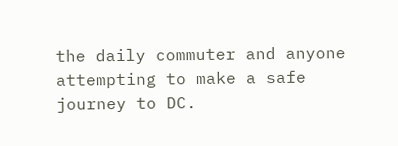the daily commuter and anyone attempting to make a safe journey to DC.